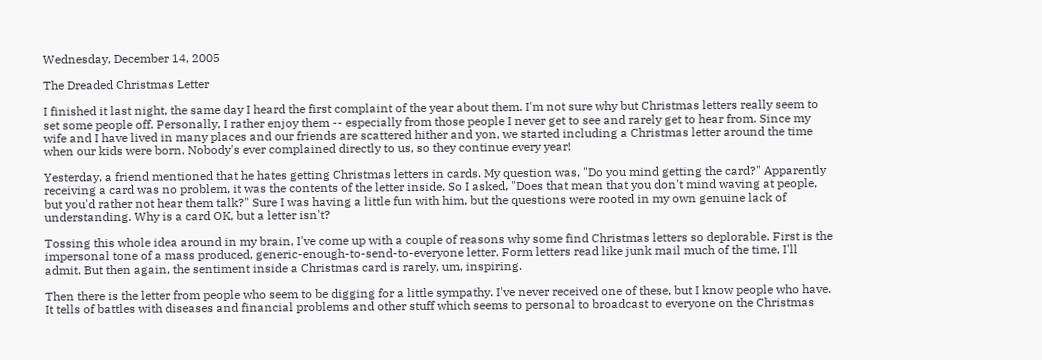Wednesday, December 14, 2005

The Dreaded Christmas Letter

I finished it last night, the same day I heard the first complaint of the year about them. I'm not sure why but Christmas letters really seem to set some people off. Personally, I rather enjoy them -- especially from those people I never get to see and rarely get to hear from. Since my wife and I have lived in many places and our friends are scattered hither and yon, we started including a Christmas letter around the time when our kids were born. Nobody's ever complained directly to us, so they continue every year!

Yesterday, a friend mentioned that he hates getting Christmas letters in cards. My question was, "Do you mind getting the card?" Apparently receiving a card was no problem, it was the contents of the letter inside. So I asked, "Does that mean that you don't mind waving at people, but you'd rather not hear them talk?" Sure I was having a little fun with him, but the questions were rooted in my own genuine lack of understanding. Why is a card OK, but a letter isn't?

Tossing this whole idea around in my brain, I've come up with a couple of reasons why some find Christmas letters so deplorable. First is the impersonal tone of a mass produced, generic-enough-to-send-to-everyone letter. Form letters read like junk mail much of the time, I'll admit. But then again, the sentiment inside a Christmas card is rarely, um, inspiring.

Then there is the letter from people who seem to be digging for a little sympathy. I've never received one of these, but I know people who have. It tells of battles with diseases and financial problems and other stuff which seems to personal to broadcast to everyone on the Christmas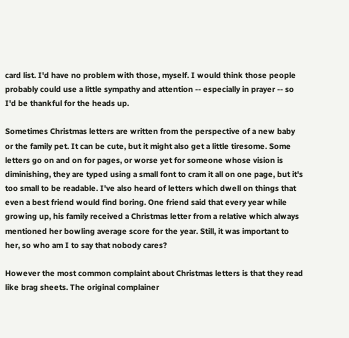card list. I'd have no problem with those, myself. I would think those people probably could use a little sympathy and attention -- especially in prayer -- so I'd be thankful for the heads up.

Sometimes Christmas letters are written from the perspective of a new baby or the family pet. It can be cute, but it might also get a little tiresome. Some letters go on and on for pages, or worse yet for someone whose vision is diminishing, they are typed using a small font to cram it all on one page, but it's too small to be readable. I've also heard of letters which dwell on things that even a best friend would find boring. One friend said that every year while growing up, his family received a Christmas letter from a relative which always mentioned her bowling average score for the year. Still, it was important to her, so who am I to say that nobody cares?

However the most common complaint about Christmas letters is that they read like brag sheets. The original complainer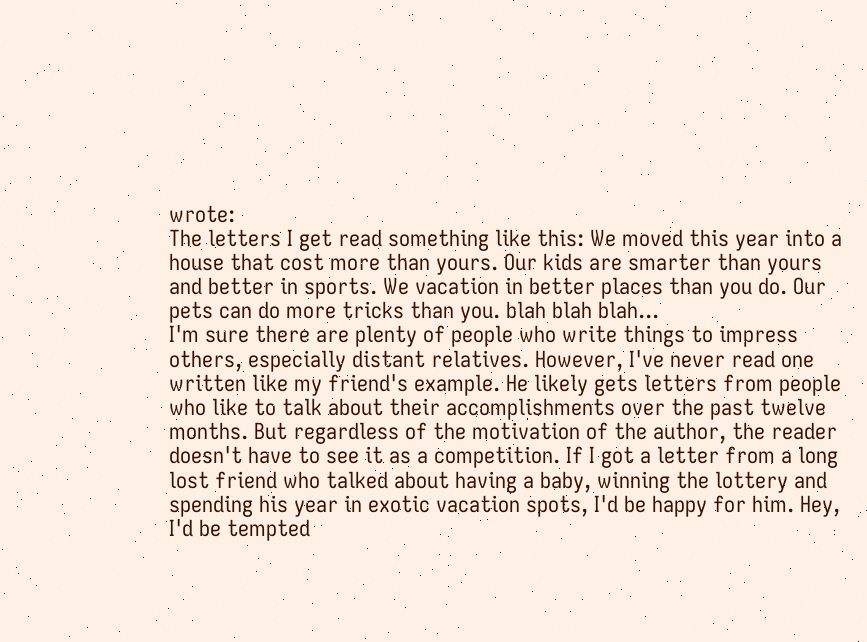wrote:
The letters I get read something like this: We moved this year into a house that cost more than yours. Our kids are smarter than yours and better in sports. We vacation in better places than you do. Our pets can do more tricks than you. blah blah blah...
I'm sure there are plenty of people who write things to impress others, especially distant relatives. However, I've never read one written like my friend's example. He likely gets letters from people who like to talk about their accomplishments over the past twelve months. But regardless of the motivation of the author, the reader doesn't have to see it as a competition. If I got a letter from a long lost friend who talked about having a baby, winning the lottery and spending his year in exotic vacation spots, I'd be happy for him. Hey, I'd be tempted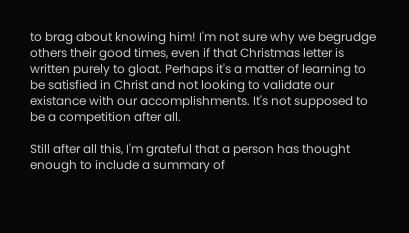to brag about knowing him! I'm not sure why we begrudge others their good times, even if that Christmas letter is written purely to gloat. Perhaps it's a matter of learning to be satisfied in Christ and not looking to validate our existance with our accomplishments. It's not supposed to be a competition after all.

Still after all this, I'm grateful that a person has thought enough to include a summary of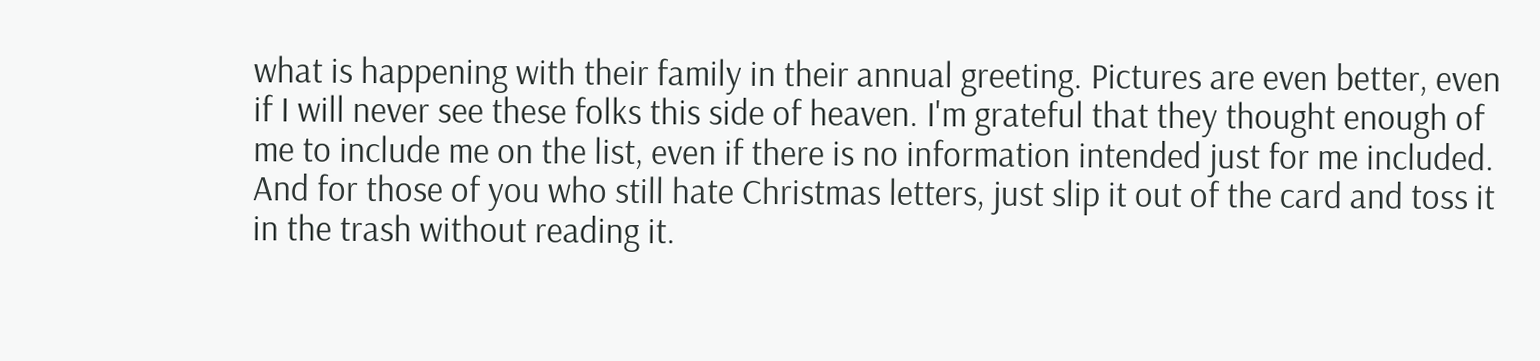what is happening with their family in their annual greeting. Pictures are even better, even if I will never see these folks this side of heaven. I'm grateful that they thought enough of me to include me on the list, even if there is no information intended just for me included. And for those of you who still hate Christmas letters, just slip it out of the card and toss it in the trash without reading it.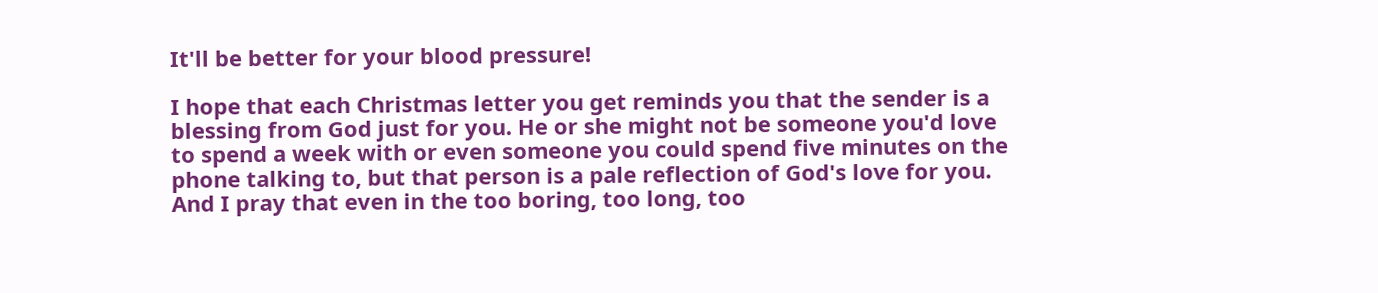It'll be better for your blood pressure!

I hope that each Christmas letter you get reminds you that the sender is a blessing from God just for you. He or she might not be someone you'd love to spend a week with or even someone you could spend five minutes on the phone talking to, but that person is a pale reflection of God's love for you. And I pray that even in the too boring, too long, too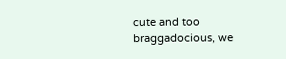cute and too braggadocious, we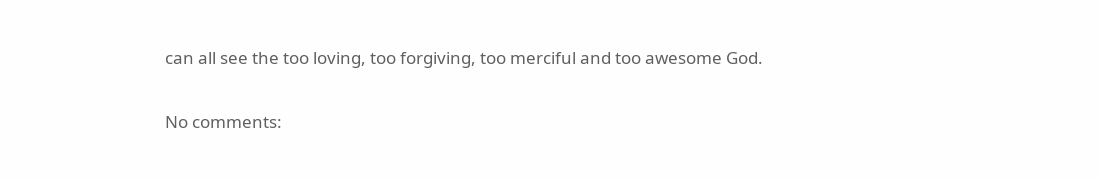can all see the too loving, too forgiving, too merciful and too awesome God.

No comments: